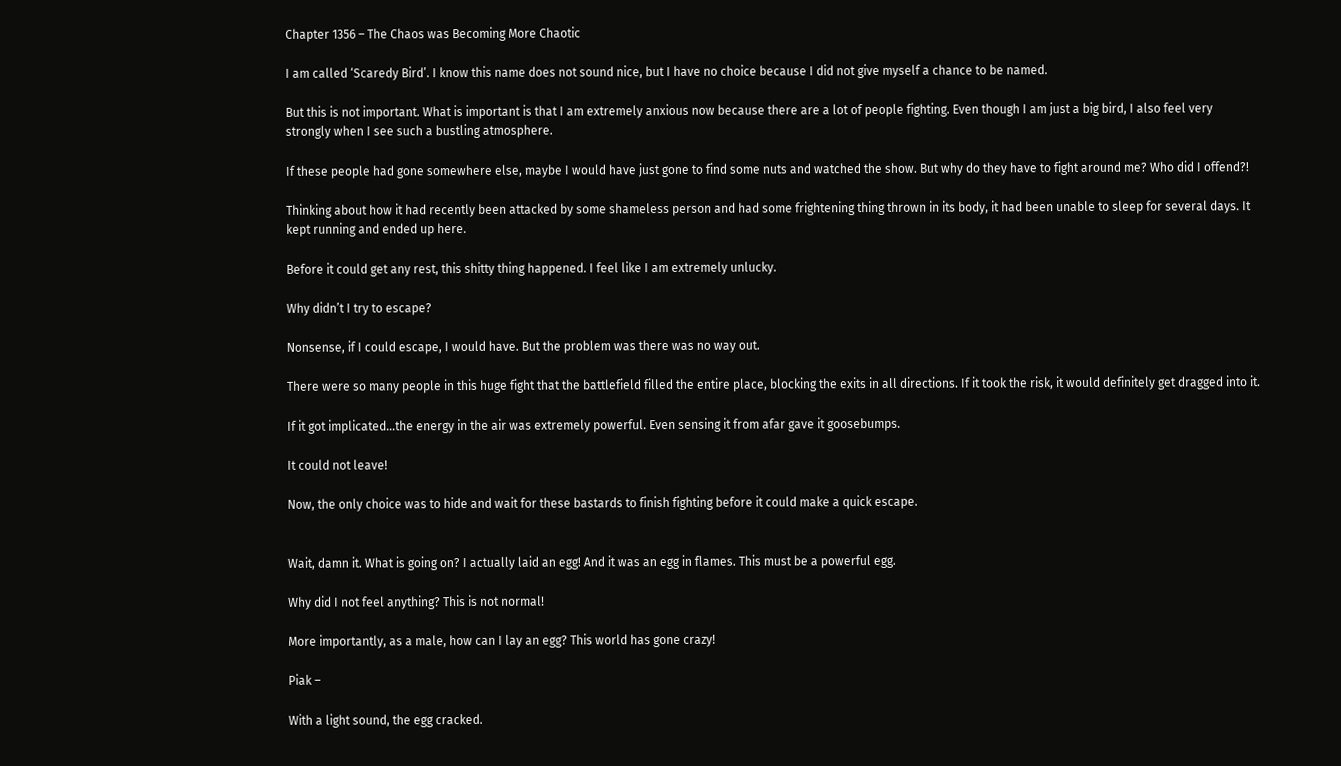Chapter 1356 – The Chaos was Becoming More Chaotic

I am called ‘Scaredy Bird’. I know this name does not sound nice, but I have no choice because I did not give myself a chance to be named.

But this is not important. What is important is that I am extremely anxious now because there are a lot of people fighting. Even though I am just a big bird, I also feel very strongly when I see such a bustling atmosphere.

If these people had gone somewhere else, maybe I would have just gone to find some nuts and watched the show. But why do they have to fight around me? Who did I offend?!

Thinking about how it had recently been attacked by some shameless person and had some frightening thing thrown in its body, it had been unable to sleep for several days. It kept running and ended up here.

Before it could get any rest, this shitty thing happened. I feel like I am extremely unlucky.

Why didn’t I try to escape?

Nonsense, if I could escape, I would have. But the problem was there was no way out.

There were so many people in this huge fight that the battlefield filled the entire place, blocking the exits in all directions. If it took the risk, it would definitely get dragged into it.

If it got implicated…the energy in the air was extremely powerful. Even sensing it from afar gave it goosebumps.

It could not leave!

Now, the only choice was to hide and wait for these bastards to finish fighting before it could make a quick escape.


Wait, damn it. What is going on? I actually laid an egg! And it was an egg in flames. This must be a powerful egg.

Why did I not feel anything? This is not normal!

More importantly, as a male, how can I lay an egg? This world has gone crazy!

Piak –

With a light sound, the egg cracked.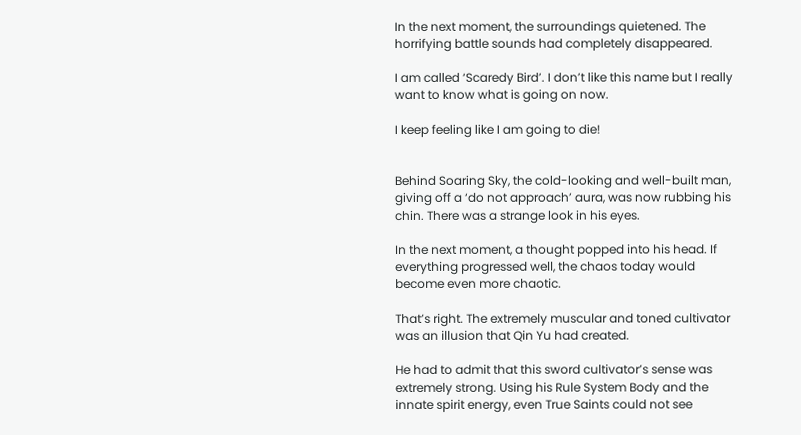In the next moment, the surroundings quietened. The horrifying battle sounds had completely disappeared.

I am called ‘Scaredy Bird’. I don’t like this name but I really want to know what is going on now.

I keep feeling like I am going to die!


Behind Soaring Sky, the cold-looking and well-built man, giving off a ‘do not approach’ aura, was now rubbing his chin. There was a strange look in his eyes.

In the next moment, a thought popped into his head. If everything progressed well, the chaos today would become even more chaotic.

That’s right. The extremely muscular and toned cultivator was an illusion that Qin Yu had created.

He had to admit that this sword cultivator’s sense was extremely strong. Using his Rule System Body and the innate spirit energy, even True Saints could not see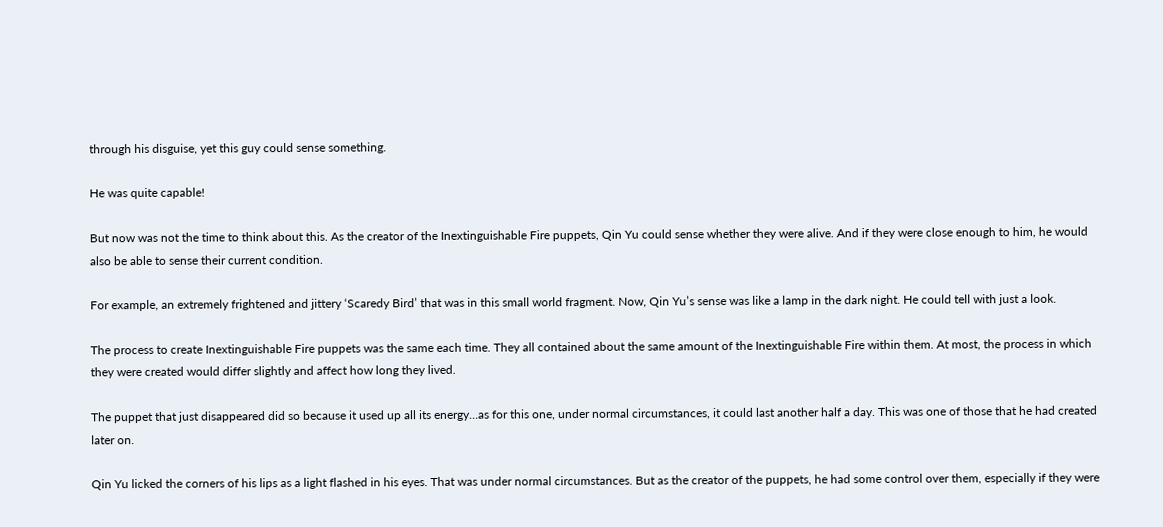through his disguise, yet this guy could sense something.

He was quite capable!

But now was not the time to think about this. As the creator of the Inextinguishable Fire puppets, Qin Yu could sense whether they were alive. And if they were close enough to him, he would also be able to sense their current condition.

For example, an extremely frightened and jittery ‘Scaredy Bird’ that was in this small world fragment. Now, Qin Yu’s sense was like a lamp in the dark night. He could tell with just a look.

The process to create Inextinguishable Fire puppets was the same each time. They all contained about the same amount of the Inextinguishable Fire within them. At most, the process in which they were created would differ slightly and affect how long they lived.

The puppet that just disappeared did so because it used up all its energy…as for this one, under normal circumstances, it could last another half a day. This was one of those that he had created later on.

Qin Yu licked the corners of his lips as a light flashed in his eyes. That was under normal circumstances. But as the creator of the puppets, he had some control over them, especially if they were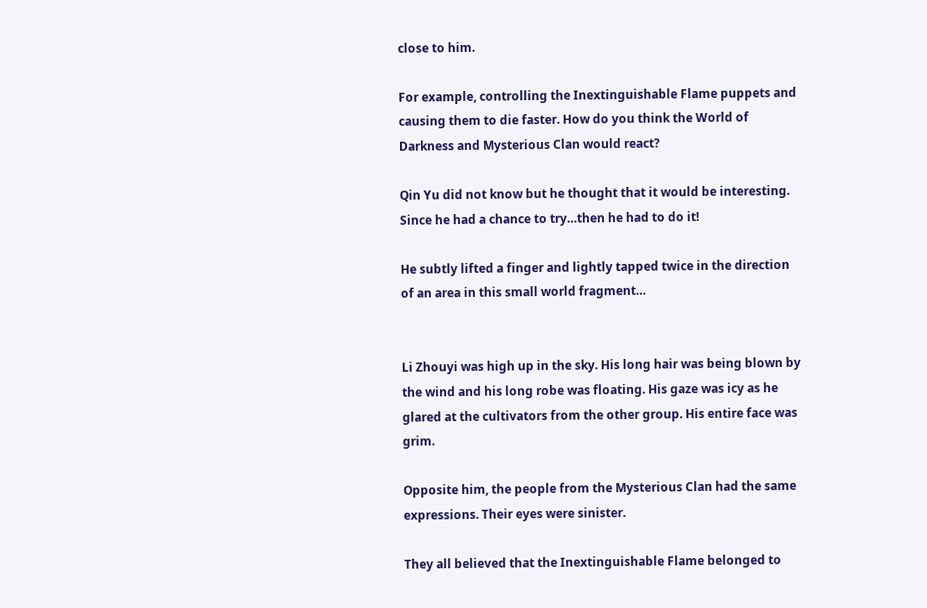close to him.

For example, controlling the Inextinguishable Flame puppets and causing them to die faster. How do you think the World of Darkness and Mysterious Clan would react?

Qin Yu did not know but he thought that it would be interesting. Since he had a chance to try…then he had to do it!

He subtly lifted a finger and lightly tapped twice in the direction of an area in this small world fragment…


Li Zhouyi was high up in the sky. His long hair was being blown by the wind and his long robe was floating. His gaze was icy as he glared at the cultivators from the other group. His entire face was grim.

Opposite him, the people from the Mysterious Clan had the same expressions. Their eyes were sinister.

They all believed that the Inextinguishable Flame belonged to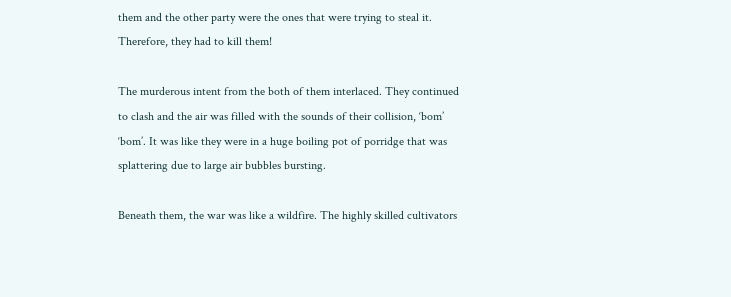them and the other party were the ones that were trying to steal it. Therefore, they had to kill them!

The murderous intent from the both of them interlaced. They continued to clash and the air was filled with the sounds of their collision, ‘bom’ ‘bom’. It was like they were in a huge boiling pot of porridge that was splattering due to large air bubbles bursting.

Beneath them, the war was like a wildfire. The highly skilled cultivators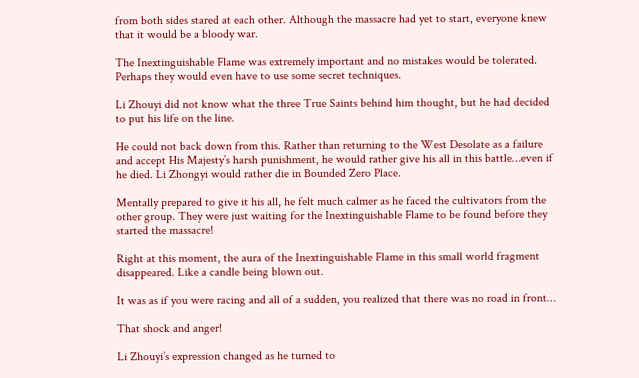from both sides stared at each other. Although the massacre had yet to start, everyone knew that it would be a bloody war.

The Inextinguishable Flame was extremely important and no mistakes would be tolerated. Perhaps they would even have to use some secret techniques.

Li Zhouyi did not know what the three True Saints behind him thought, but he had decided to put his life on the line.

He could not back down from this. Rather than returning to the West Desolate as a failure and accept His Majesty’s harsh punishment, he would rather give his all in this battle…even if he died. Li Zhongyi would rather die in Bounded Zero Place.

Mentally prepared to give it his all, he felt much calmer as he faced the cultivators from the other group. They were just waiting for the Inextinguishable Flame to be found before they started the massacre!

Right at this moment, the aura of the Inextinguishable Flame in this small world fragment disappeared. Like a candle being blown out.

It was as if you were racing and all of a sudden, you realized that there was no road in front…

That shock and anger!

Li Zhouyi’s expression changed as he turned to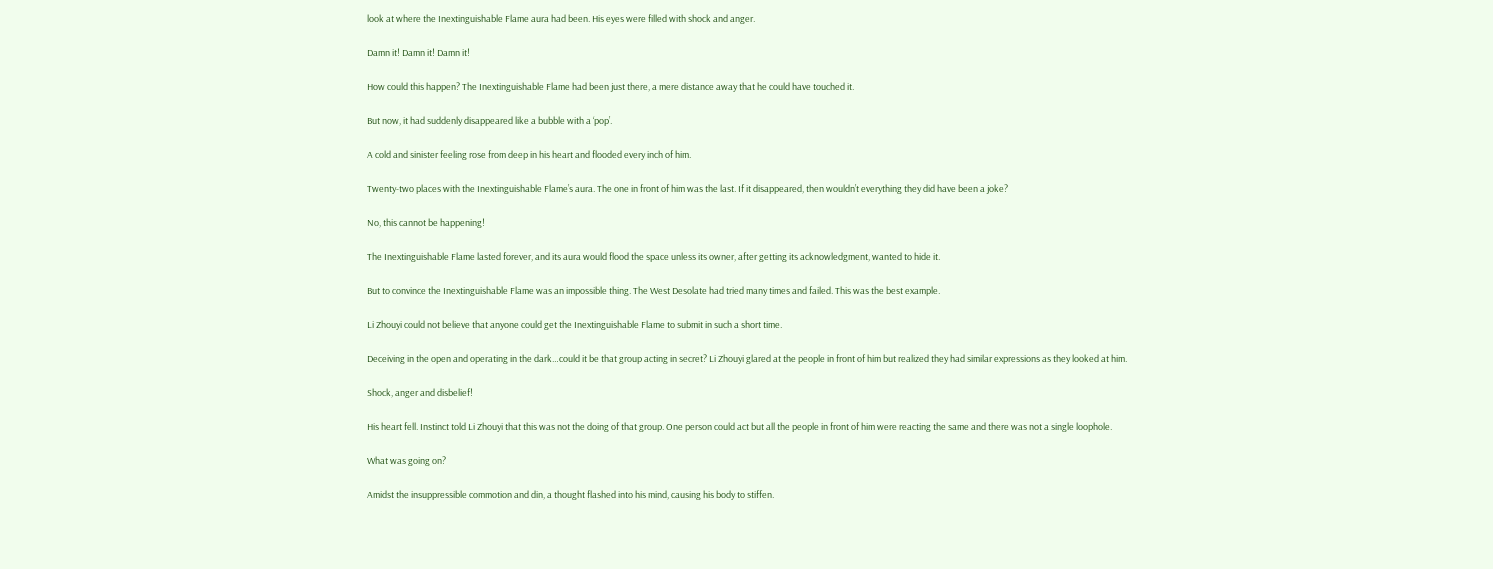look at where the Inextinguishable Flame aura had been. His eyes were filled with shock and anger.

Damn it! Damn it! Damn it!

How could this happen? The Inextinguishable Flame had been just there, a mere distance away that he could have touched it.

But now, it had suddenly disappeared like a bubble with a ‘pop’.

A cold and sinister feeling rose from deep in his heart and flooded every inch of him.

Twenty-two places with the Inextinguishable Flame’s aura. The one in front of him was the last. If it disappeared, then wouldn’t everything they did have been a joke?

No, this cannot be happening!

The Inextinguishable Flame lasted forever, and its aura would flood the space unless its owner, after getting its acknowledgment, wanted to hide it.

But to convince the Inextinguishable Flame was an impossible thing. The West Desolate had tried many times and failed. This was the best example.

Li Zhouyi could not believe that anyone could get the Inextinguishable Flame to submit in such a short time.

Deceiving in the open and operating in the dark…could it be that group acting in secret? Li Zhouyi glared at the people in front of him but realized they had similar expressions as they looked at him.

Shock, anger and disbelief!

His heart fell. Instinct told Li Zhouyi that this was not the doing of that group. One person could act but all the people in front of him were reacting the same and there was not a single loophole.

What was going on?

Amidst the insuppressible commotion and din, a thought flashed into his mind, causing his body to stiffen.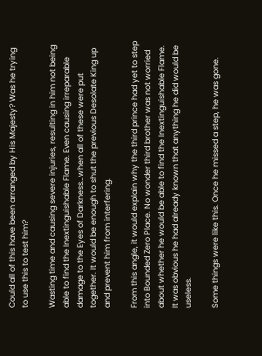Could all of this have been arranged by His Majesty? Was he trying to use this to test him?

Wasting time and causing severe injuries, resulting in him not being able to find the Inextinguishable Flame. Even causing irreparable damage to the Eyes of Darkness…when all of these were put together. It would be enough to shut the previous Desolate King up and prevent him from interfering.

From this angle, it would explain why the third prince had yet to step into Bounded Zero Place. No wonder third brother was not worried about whether he would be able to find the Inextinguishable Flame. It was obvious he had already known that anything he did would be useless.

Some things were like this. Once he missed a step, he was gone.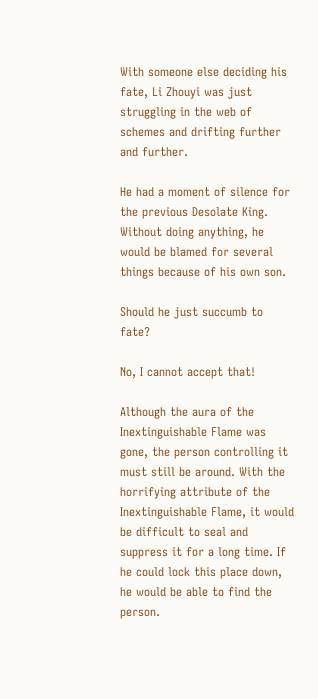With someone else deciding his fate, Li Zhouyi was just struggling in the web of schemes and drifting further and further.

He had a moment of silence for the previous Desolate King. Without doing anything, he would be blamed for several things because of his own son.

Should he just succumb to fate?

No, I cannot accept that!

Although the aura of the Inextinguishable Flame was gone, the person controlling it must still be around. With the horrifying attribute of the Inextinguishable Flame, it would be difficult to seal and suppress it for a long time. If he could lock this place down, he would be able to find the person.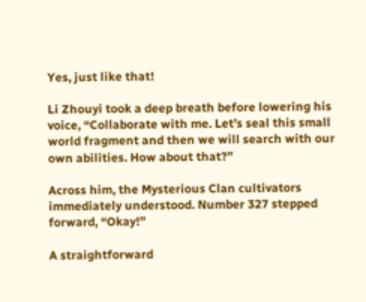Yes, just like that!

Li Zhouyi took a deep breath before lowering his voice, “Collaborate with me. Let’s seal this small world fragment and then we will search with our own abilities. How about that?”

Across him, the Mysterious Clan cultivators immediately understood. Number 327 stepped forward, “Okay!”

A straightforward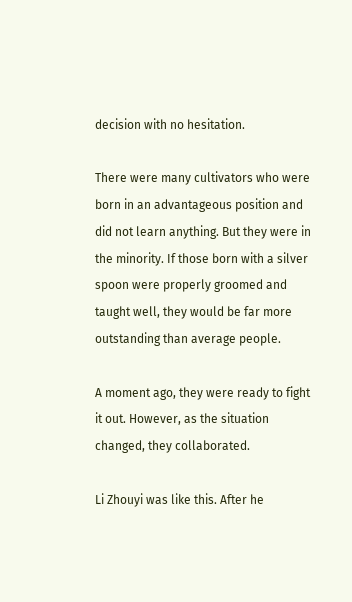decision with no hesitation.

There were many cultivators who were born in an advantageous position and did not learn anything. But they were in the minority. If those born with a silver spoon were properly groomed and taught well, they would be far more outstanding than average people.

A moment ago, they were ready to fight it out. However, as the situation changed, they collaborated.

Li Zhouyi was like this. After he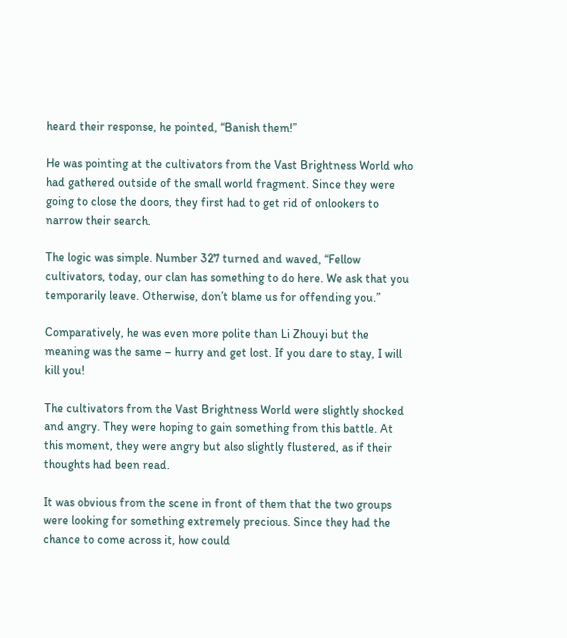heard their response, he pointed, “Banish them!”

He was pointing at the cultivators from the Vast Brightness World who had gathered outside of the small world fragment. Since they were going to close the doors, they first had to get rid of onlookers to narrow their search.

The logic was simple. Number 327 turned and waved, “Fellow cultivators, today, our clan has something to do here. We ask that you temporarily leave. Otherwise, don’t blame us for offending you.”

Comparatively, he was even more polite than Li Zhouyi but the meaning was the same – hurry and get lost. If you dare to stay, I will kill you!

The cultivators from the Vast Brightness World were slightly shocked and angry. They were hoping to gain something from this battle. At this moment, they were angry but also slightly flustered, as if their thoughts had been read.

It was obvious from the scene in front of them that the two groups were looking for something extremely precious. Since they had the chance to come across it, how could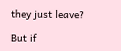they just leave?

But if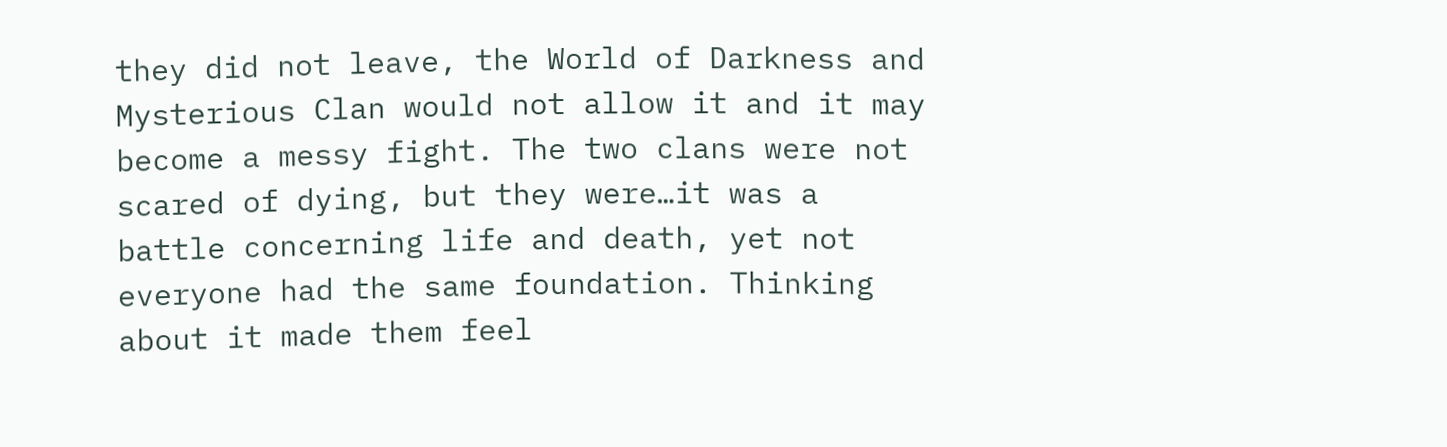they did not leave, the World of Darkness and Mysterious Clan would not allow it and it may become a messy fight. The two clans were not scared of dying, but they were…it was a battle concerning life and death, yet not everyone had the same foundation. Thinking about it made them feel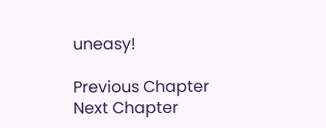uneasy!

Previous Chapter Next Chapter